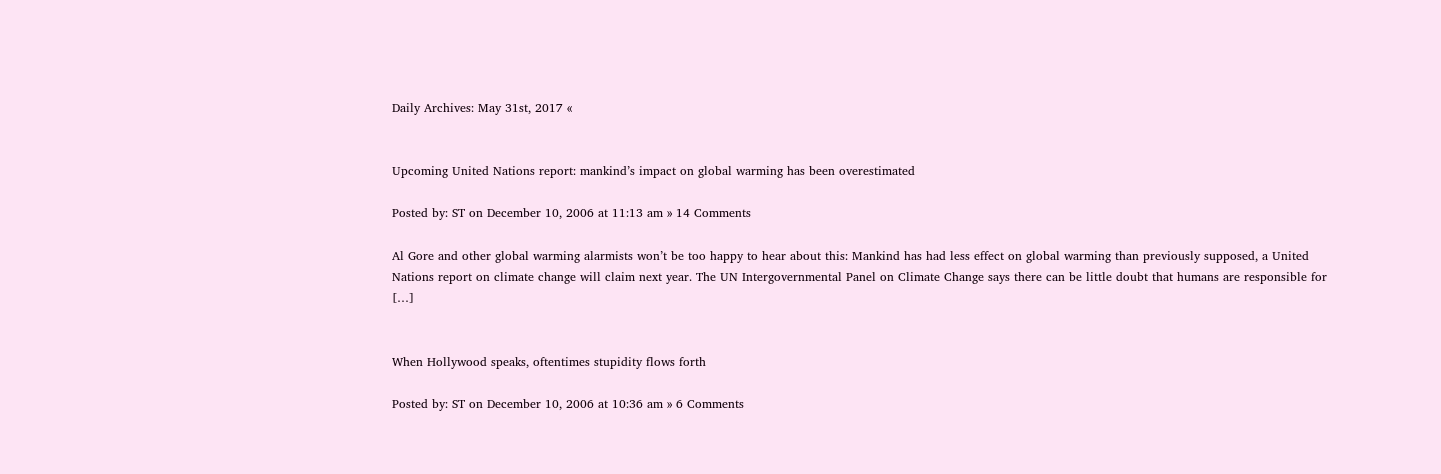Daily Archives: May 31st, 2017 «


Upcoming United Nations report: mankind’s impact on global warming has been overestimated

Posted by: ST on December 10, 2006 at 11:13 am » 14 Comments

Al Gore and other global warming alarmists won’t be too happy to hear about this: Mankind has had less effect on global warming than previously supposed, a United Nations report on climate change will claim next year. The UN Intergovernmental Panel on Climate Change says there can be little doubt that humans are responsible for […]


When Hollywood speaks, oftentimes stupidity flows forth

Posted by: ST on December 10, 2006 at 10:36 am » 6 Comments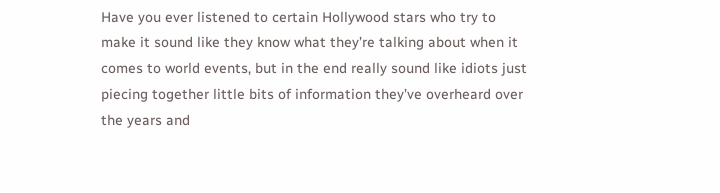Have you ever listened to certain Hollywood stars who try to make it sound like they know what they’re talking about when it comes to world events, but in the end really sound like idiots just piecing together little bits of information they’ve overheard over the years and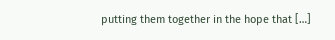putting them together in the hope that […]